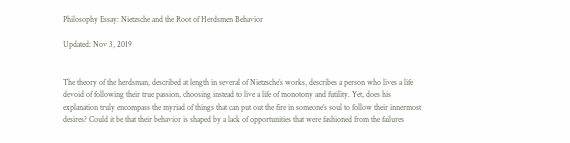Philosophy Essay: Nietzsche and the Root of Herdsmen Behavior

Updated: Nov 3, 2019


The theory of the herdsman, described at length in several of Nietzsche’s works, describes a person who lives a life devoid of following their true passion, choosing instead to live a life of monotony and futility. Yet, does his explanation truly encompass the myriad of things that can put out the fire in someone’s soul to follow their innermost desires? Could it be that their behavior is shaped by a lack of opportunities that were fashioned from the failures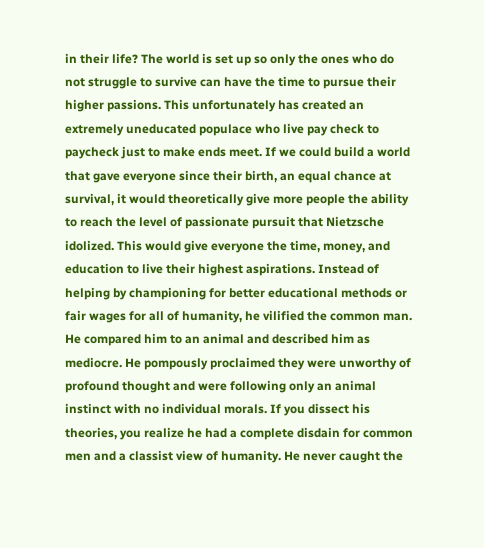in their life? The world is set up so only the ones who do not struggle to survive can have the time to pursue their higher passions. This unfortunately has created an extremely uneducated populace who live pay check to paycheck just to make ends meet. If we could build a world that gave everyone since their birth, an equal chance at survival, it would theoretically give more people the ability to reach the level of passionate pursuit that Nietzsche idolized. This would give everyone the time, money, and education to live their highest aspirations. Instead of helping by championing for better educational methods or fair wages for all of humanity, he vilified the common man. He compared him to an animal and described him as mediocre. He pompously proclaimed they were unworthy of profound thought and were following only an animal instinct with no individual morals. If you dissect his theories, you realize he had a complete disdain for common men and a classist view of humanity. He never caught the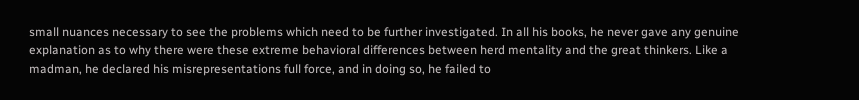small nuances necessary to see the problems which need to be further investigated. In all his books, he never gave any genuine explanation as to why there were these extreme behavioral differences between herd mentality and the great thinkers. Like a madman, he declared his misrepresentations full force, and in doing so, he failed to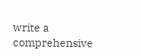write a comprehensive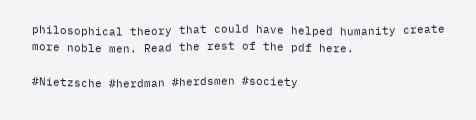philosophical theory that could have helped humanity create more noble men. Read the rest of the pdf here.

#Nietzsche #herdman #herdsmen #society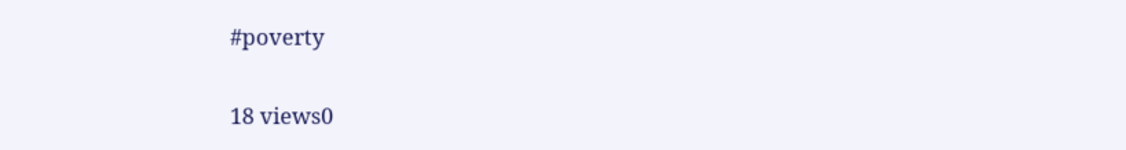#poverty


18 views0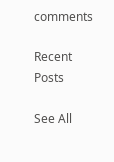comments

Recent Posts

See All